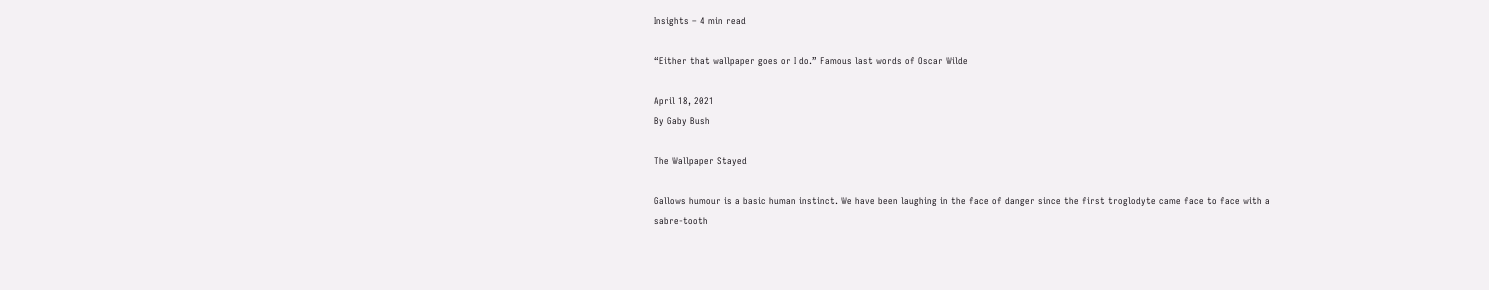Insights – 4 min read

“Either that wallpaper goes or I do.” Famous last words of Oscar Wilde

April 18, 2021
By Gaby Bush

The Wallpaper Stayed

Gallows humour is a basic human instinct. We have been laughing in the face of danger since the first troglodyte came face to face with a sabre-tooth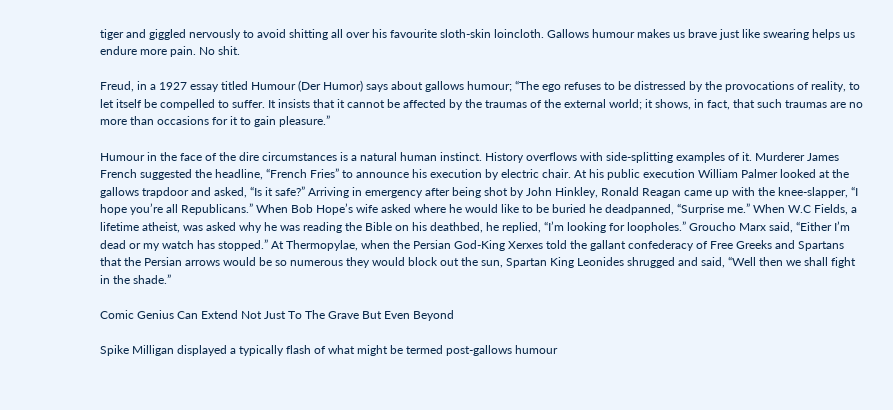tiger and giggled nervously to avoid shitting all over his favourite sloth-skin loincloth. Gallows humour makes us brave just like swearing helps us endure more pain. No shit.

Freud, in a 1927 essay titled Humour (Der Humor) says about gallows humour; “The ego refuses to be distressed by the provocations of reality, to let itself be compelled to suffer. It insists that it cannot be affected by the traumas of the external world; it shows, in fact, that such traumas are no more than occasions for it to gain pleasure.”

Humour in the face of the dire circumstances is a natural human instinct. History overflows with side-splitting examples of it. Murderer James French suggested the headline, “French Fries” to announce his execution by electric chair. At his public execution William Palmer looked at the gallows trapdoor and asked, “Is it safe?” Arriving in emergency after being shot by John Hinkley, Ronald Reagan came up with the knee-slapper, “I hope you’re all Republicans.” When Bob Hope’s wife asked where he would like to be buried he deadpanned, “Surprise me.” When W.C Fields, a lifetime atheist, was asked why he was reading the Bible on his deathbed, he replied, “I’m looking for loopholes.” Groucho Marx said, “Either I’m dead or my watch has stopped.” At Thermopylae, when the Persian God-King Xerxes told the gallant confederacy of Free Greeks and Spartans that the Persian arrows would be so numerous they would block out the sun, Spartan King Leonides shrugged and said, “Well then we shall fight in the shade.”

Comic Genius Can Extend Not Just To The Grave But Even Beyond

Spike Milligan displayed a typically flash of what might be termed post-gallows humour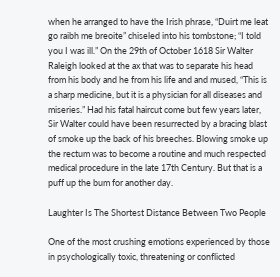when he arranged to have the Irish phrase, “Duirt me leat go raibh me breoite” chiseled into his tombstone; “I told you I was ill.” On the 29th of October 1618 Sir Walter Raleigh looked at the ax that was to separate his head from his body and he from his life and and mused, “This is a sharp medicine, but it is a physician for all diseases and miseries.” Had his fatal haircut come but few years later, Sir Walter could have been resurrected by a bracing blast of smoke up the back of his breeches. Blowing smoke up the rectum was to become a routine and much respected medical procedure in the late 17th Century. But that is a puff up the bum for another day.

Laughter Is The Shortest Distance Between Two People

One of the most crushing emotions experienced by those in psychologically toxic, threatening or conflicted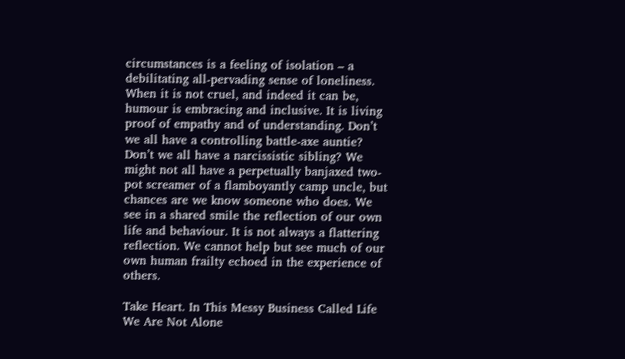circumstances is a feeling of isolation – a debilitating all-pervading sense of loneliness. When it is not cruel, and indeed it can be, humour is embracing and inclusive. It is living proof of empathy and of understanding. Don’t we all have a controlling battle-axe auntie? Don’t we all have a narcissistic sibling? We might not all have a perpetually banjaxed two-pot screamer of a flamboyantly camp uncle, but chances are we know someone who does. We see in a shared smile the reflection of our own life and behaviour. It is not always a flattering reflection. We cannot help but see much of our own human frailty echoed in the experience of others.

Take Heart. In This Messy Business Called Life We Are Not Alone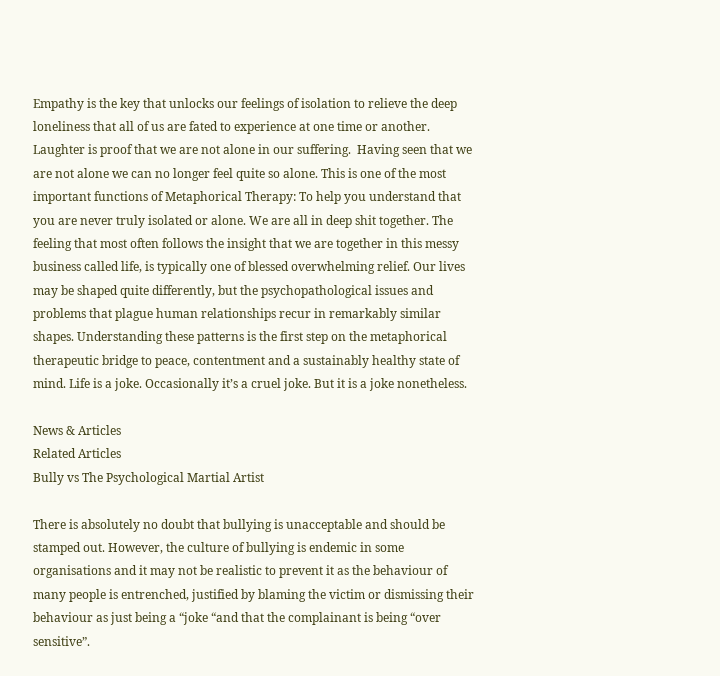Empathy is the key that unlocks our feelings of isolation to relieve the deep loneliness that all of us are fated to experience at one time or another. Laughter is proof that we are not alone in our suffering.  Having seen that we are not alone we can no longer feel quite so alone. This is one of the most important functions of Metaphorical Therapy: To help you understand that you are never truly isolated or alone. We are all in deep shit together. The feeling that most often follows the insight that we are together in this messy business called life, is typically one of blessed overwhelming relief. Our lives may be shaped quite differently, but the psychopathological issues and problems that plague human relationships recur in remarkably similar shapes. Understanding these patterns is the first step on the metaphorical therapeutic bridge to peace, contentment and a sustainably healthy state of mind. Life is a joke. Occasionally it’s a cruel joke. But it is a joke nonetheless.

News & Articles
Related Articles
Bully vs The Psychological Martial Artist

There is absolutely no doubt that bullying is unacceptable and should be stamped out. However, the culture of bullying is endemic in some organisations and it may not be realistic to prevent it as the behaviour of many people is entrenched, justified by blaming the victim or dismissing their behaviour as just being a “joke “and that the complainant is being “over sensitive”.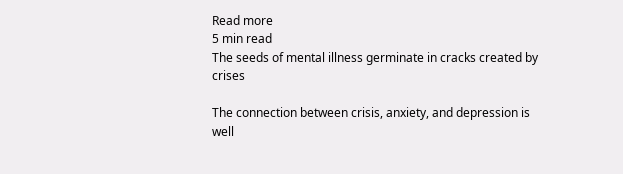Read more
5 min read
The seeds of mental illness germinate in cracks created by crises

The connection between crisis, anxiety, and depression is well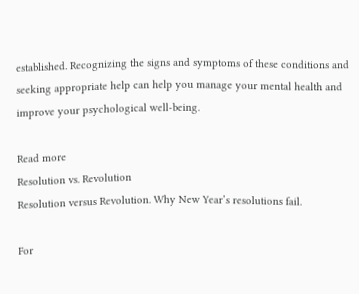established. Recognizing the signs and symptoms of these conditions and seeking appropriate help can help you manage your mental health and improve your psychological well-being.

Read more
Resolution vs. Revolution
Resolution versus Revolution. Why New Year’s resolutions fail.

For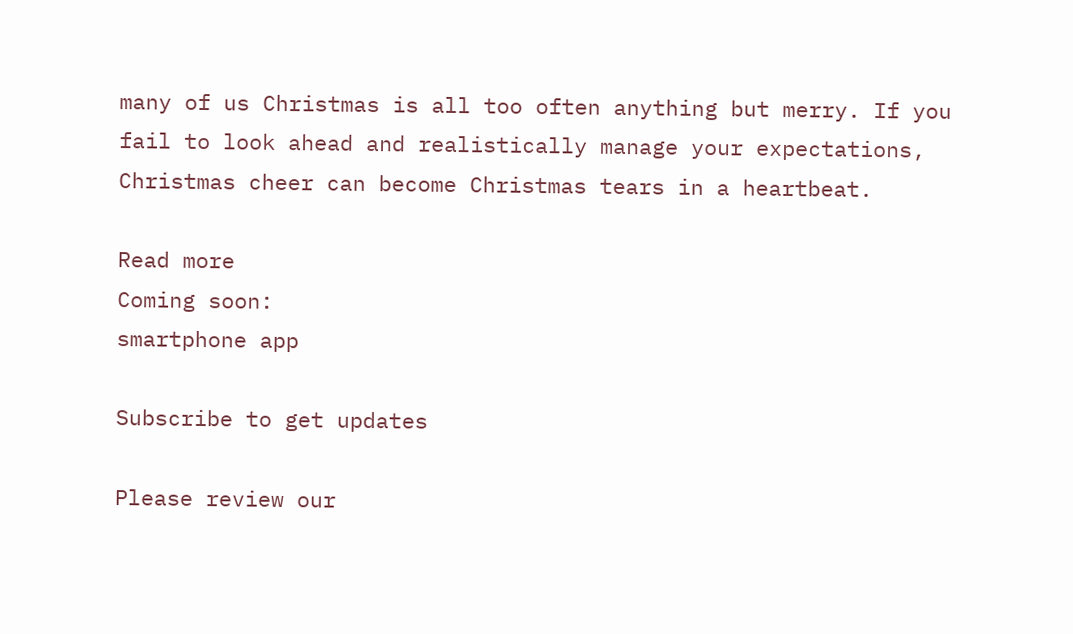many of us Christmas is all too often anything but merry. If you fail to look ahead and realistically manage your expectations, Christmas cheer can become Christmas tears in a heartbeat.

Read more
Coming soon:
smartphone app

Subscribe to get updates

Please review our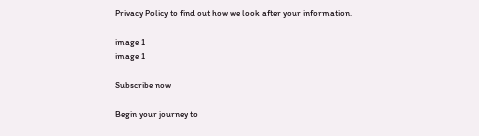Privacy Policy to find out how we look after your information.

image 1
image 1

Subscribe now

Begin your journey to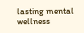lasting mental wellness